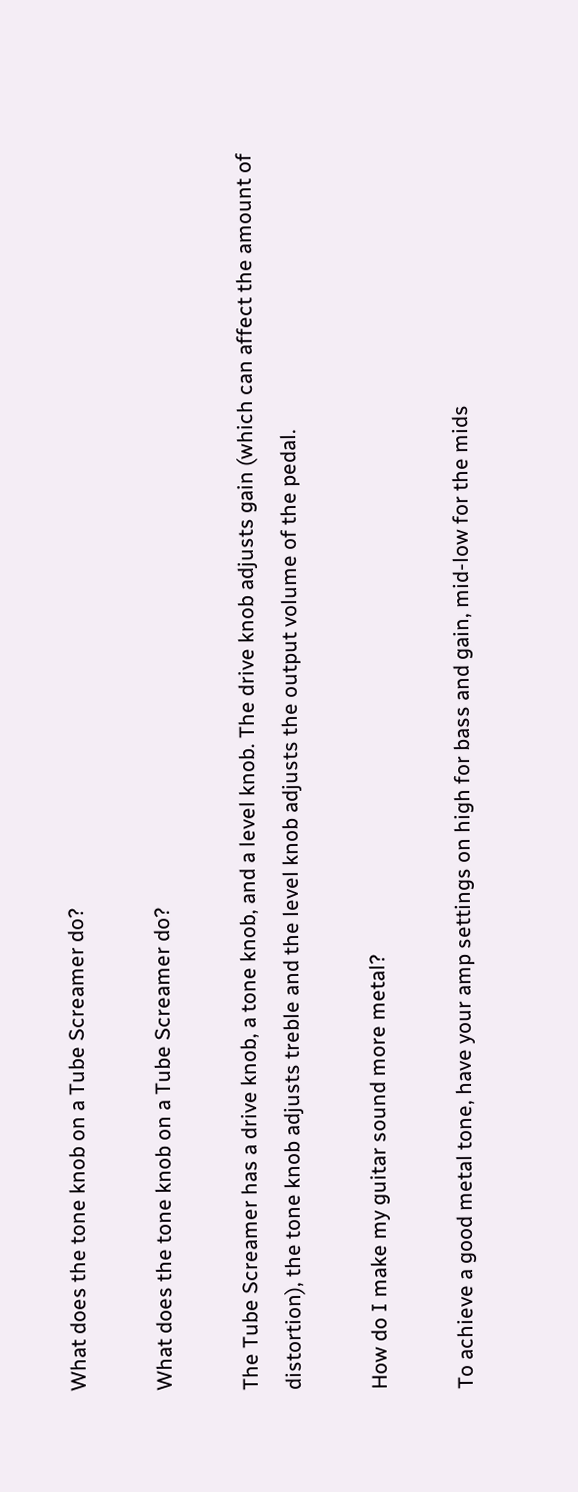What does the tone knob on a Tube Screamer do?

What does the tone knob on a Tube Screamer do?

The Tube Screamer has a drive knob, a tone knob, and a level knob. The drive knob adjusts gain (which can affect the amount of distortion), the tone knob adjusts treble and the level knob adjusts the output volume of the pedal.

How do I make my guitar sound more metal?

To achieve a good metal tone, have your amp settings on high for bass and gain, mid-low for the mids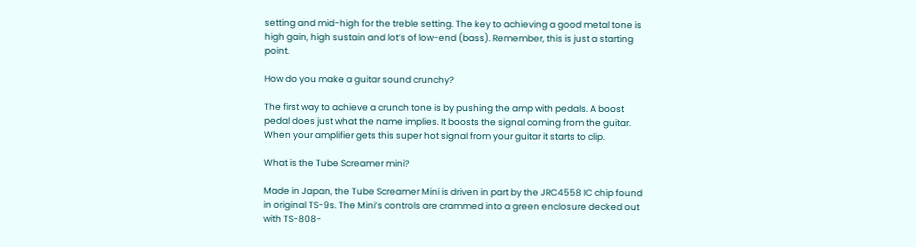setting and mid-high for the treble setting. The key to achieving a good metal tone is high gain, high sustain and lot’s of low-end (bass). Remember, this is just a starting point.

How do you make a guitar sound crunchy?

The first way to achieve a crunch tone is by pushing the amp with pedals. A boost pedal does just what the name implies. It boosts the signal coming from the guitar. When your amplifier gets this super hot signal from your guitar it starts to clip.

What is the Tube Screamer mini?

Made in Japan, the Tube Screamer Mini is driven in part by the JRC4558 IC chip found in original TS-9s. The Mini’s controls are crammed into a green enclosure decked out with TS-808-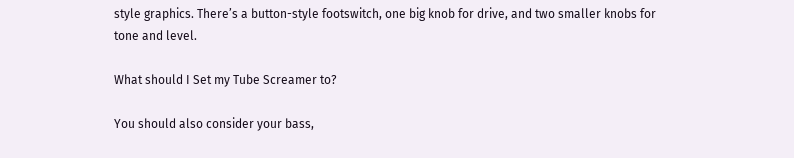style graphics. There’s a button-style footswitch, one big knob for drive, and two smaller knobs for tone and level.

What should I Set my Tube Screamer to?

You should also consider your bass,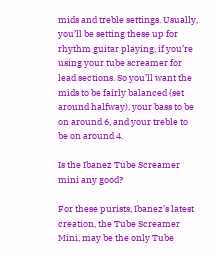mids and treble settings. Usually, you’ll be setting these up for rhythm guitar playing, if you’re using your tube screamer for lead sections. So you’ll want the mids to be fairly balanced (set around halfway), your bass to be on around 6, and your treble to be on around 4.

Is the Ibanez Tube Screamer mini any good?

For these purists, Ibanez’s latest creation, the Tube Screamer Mini, may be the only Tube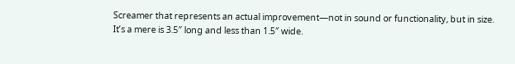Screamer that represents an actual improvement—not in sound or functionality, but in size. It’s a mere is 3.5″ long and less than 1.5″ wide.